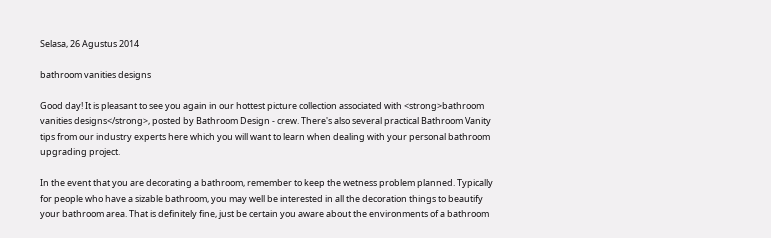Selasa, 26 Agustus 2014

bathroom vanities designs

Good day! It is pleasant to see you again in our hottest picture collection associated with <strong>bathroom vanities designs</strong>, posted by Bathroom Design - crew. There's also several practical Bathroom Vanity tips from our industry experts here which you will want to learn when dealing with your personal bathroom upgrading project.

In the event that you are decorating a bathroom, remember to keep the wetness problem planned. Typically for people who have a sizable bathroom, you may well be interested in all the decoration things to beautify your bathroom area. That is definitely fine, just be certain you aware about the environments of a bathroom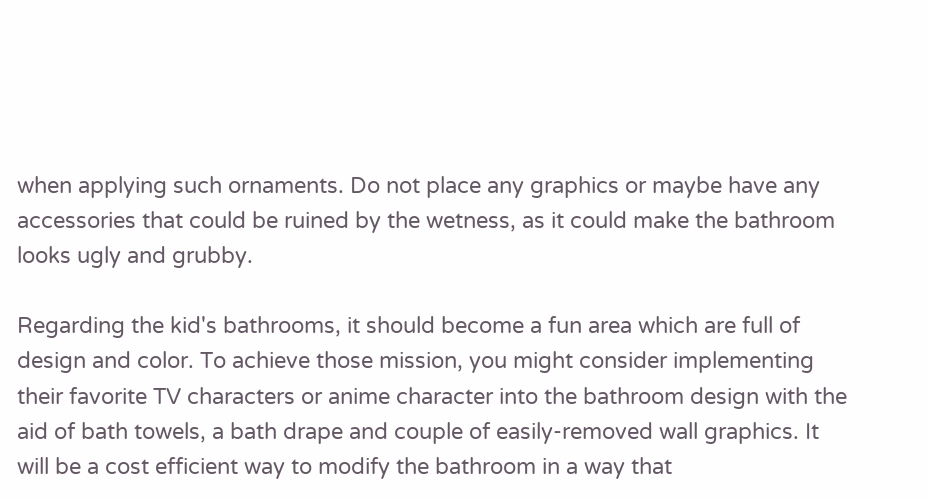when applying such ornaments. Do not place any graphics or maybe have any accessories that could be ruined by the wetness, as it could make the bathroom looks ugly and grubby.

Regarding the kid's bathrooms, it should become a fun area which are full of design and color. To achieve those mission, you might consider implementing their favorite TV characters or anime character into the bathroom design with the aid of bath towels, a bath drape and couple of easily-removed wall graphics. It will be a cost efficient way to modify the bathroom in a way that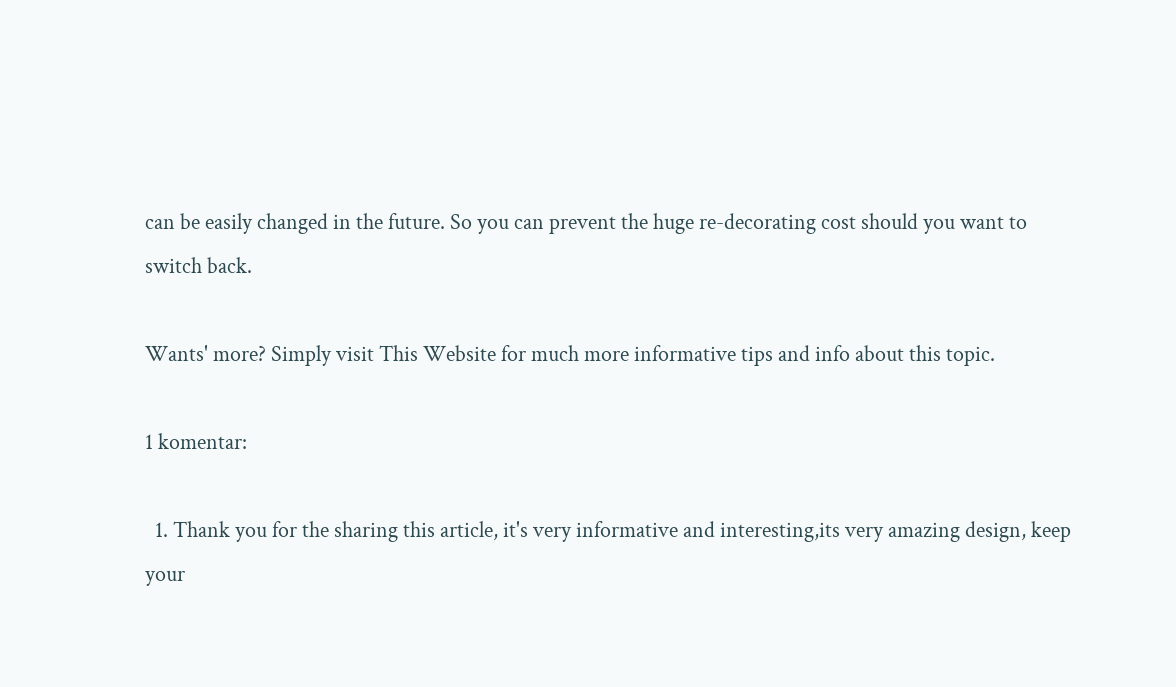can be easily changed in the future. So you can prevent the huge re-decorating cost should you want to switch back.

Wants' more? Simply visit This Website for much more informative tips and info about this topic.

1 komentar:

  1. Thank you for the sharing this article, it's very informative and interesting,its very amazing design, keep your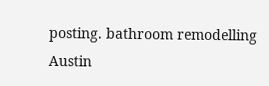posting. bathroom remodelling Austin